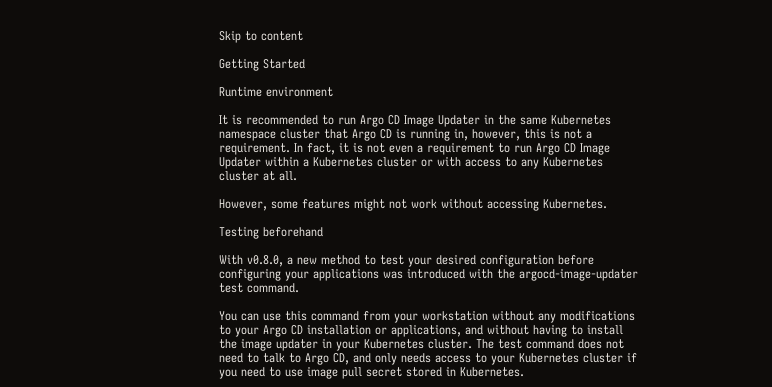Skip to content

Getting Started

Runtime environment

It is recommended to run Argo CD Image Updater in the same Kubernetes namespace cluster that Argo CD is running in, however, this is not a requirement. In fact, it is not even a requirement to run Argo CD Image Updater within a Kubernetes cluster or with access to any Kubernetes cluster at all.

However, some features might not work without accessing Kubernetes.

Testing beforehand

With v0.8.0, a new method to test your desired configuration before configuring your applications was introduced with the argocd-image-updater test command.

You can use this command from your workstation without any modifications to your Argo CD installation or applications, and without having to install the image updater in your Kubernetes cluster. The test command does not need to talk to Argo CD, and only needs access to your Kubernetes cluster if you need to use image pull secret stored in Kubernetes.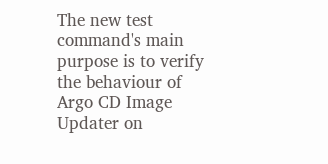The new test command's main purpose is to verify the behaviour of Argo CD Image Updater on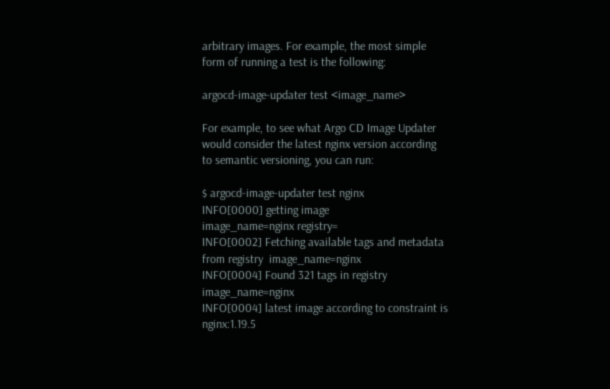arbitrary images. For example, the most simple form of running a test is the following:

argocd-image-updater test <image_name>

For example, to see what Argo CD Image Updater would consider the latest nginx version according to semantic versioning, you can run:

$ argocd-image-updater test nginx
INFO[0000] getting image                                 image_name=nginx registry=
INFO[0002] Fetching available tags and metadata from registry  image_name=nginx
INFO[0004] Found 321 tags in registry                    image_name=nginx
INFO[0004] latest image according to constraint is nginx:1.19.5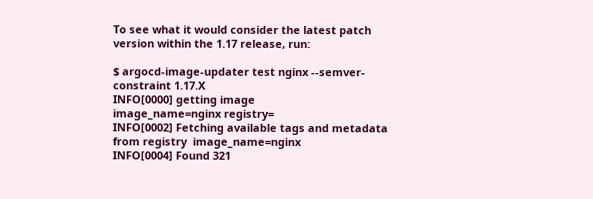To see what it would consider the latest patch version within the 1.17 release, run:

$ argocd-image-updater test nginx --semver-constraint 1.17.X
INFO[0000] getting image                                 image_name=nginx registry=
INFO[0002] Fetching available tags and metadata from registry  image_name=nginx
INFO[0004] Found 321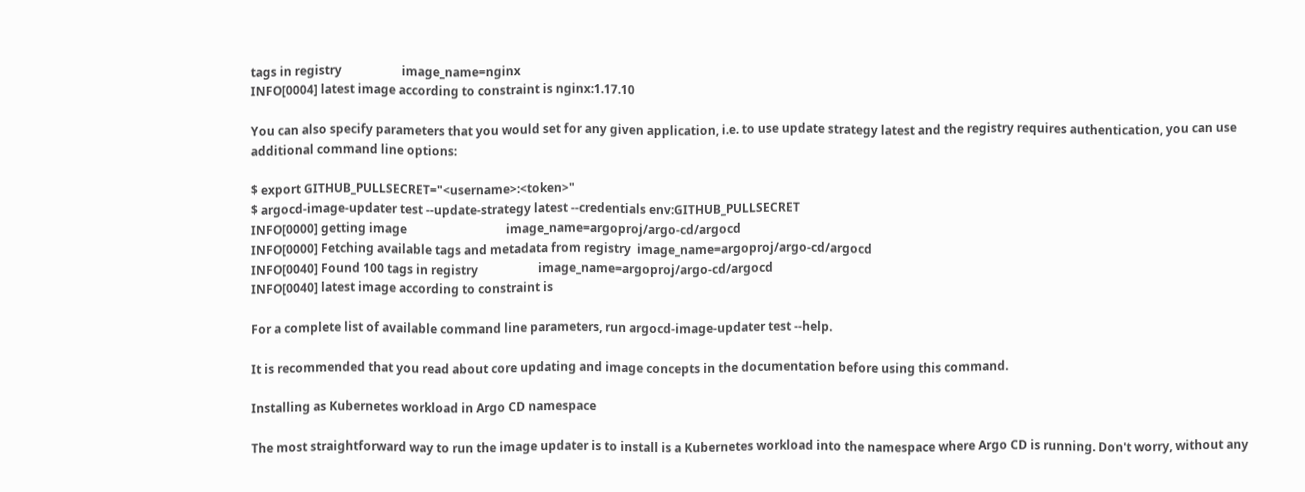tags in registry                    image_name=nginx
INFO[0004] latest image according to constraint is nginx:1.17.10

You can also specify parameters that you would set for any given application, i.e. to use update strategy latest and the registry requires authentication, you can use additional command line options:

$ export GITHUB_PULLSECRET="<username>:<token>"
$ argocd-image-updater test --update-strategy latest --credentials env:GITHUB_PULLSECRET
INFO[0000] getting image                                 image_name=argoproj/argo-cd/argocd
INFO[0000] Fetching available tags and metadata from registry  image_name=argoproj/argo-cd/argocd
INFO[0040] Found 100 tags in registry                    image_name=argoproj/argo-cd/argocd
INFO[0040] latest image according to constraint is

For a complete list of available command line parameters, run argocd-image-updater test --help.

It is recommended that you read about core updating and image concepts in the documentation before using this command.

Installing as Kubernetes workload in Argo CD namespace

The most straightforward way to run the image updater is to install is a Kubernetes workload into the namespace where Argo CD is running. Don't worry, without any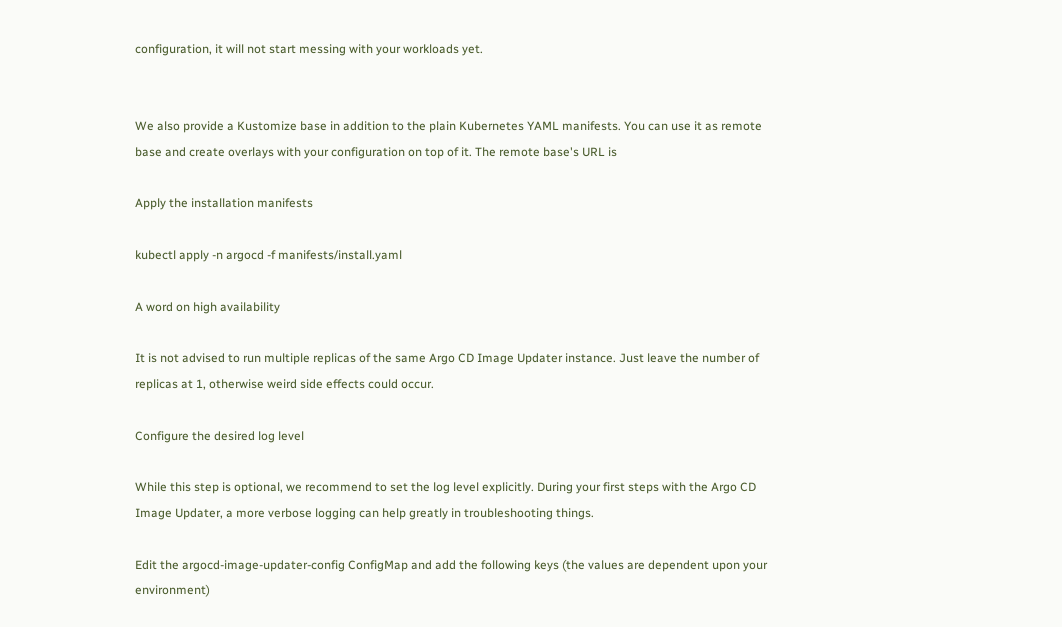configuration, it will not start messing with your workloads yet.


We also provide a Kustomize base in addition to the plain Kubernetes YAML manifests. You can use it as remote base and create overlays with your configuration on top of it. The remote base's URL is

Apply the installation manifests

kubectl apply -n argocd -f manifests/install.yaml

A word on high availability

It is not advised to run multiple replicas of the same Argo CD Image Updater instance. Just leave the number of replicas at 1, otherwise weird side effects could occur.

Configure the desired log level

While this step is optional, we recommend to set the log level explicitly. During your first steps with the Argo CD Image Updater, a more verbose logging can help greatly in troubleshooting things.

Edit the argocd-image-updater-config ConfigMap and add the following keys (the values are dependent upon your environment)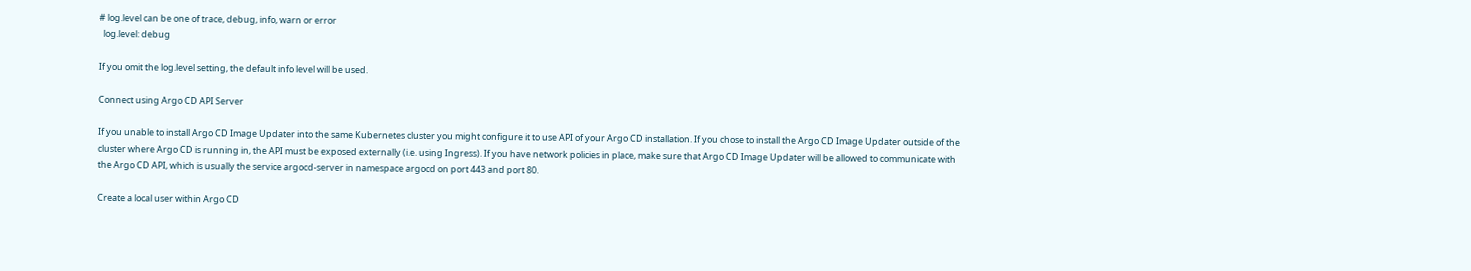# log.level can be one of trace, debug, info, warn or error
  log.level: debug

If you omit the log.level setting, the default info level will be used.

Connect using Argo CD API Server

If you unable to install Argo CD Image Updater into the same Kubernetes cluster you might configure it to use API of your Argo CD installation. If you chose to install the Argo CD Image Updater outside of the cluster where Argo CD is running in, the API must be exposed externally (i.e. using Ingress). If you have network policies in place, make sure that Argo CD Image Updater will be allowed to communicate with the Argo CD API, which is usually the service argocd-server in namespace argocd on port 443 and port 80.

Create a local user within Argo CD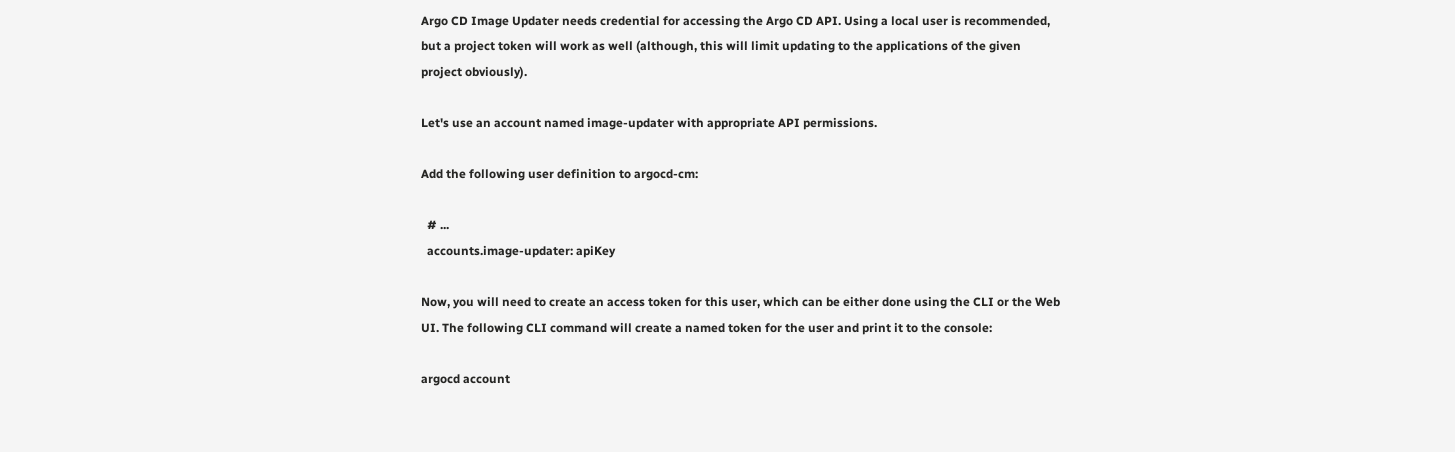Argo CD Image Updater needs credential for accessing the Argo CD API. Using a local user is recommended, but a project token will work as well (although, this will limit updating to the applications of the given project obviously).

Let's use an account named image-updater with appropriate API permissions.

Add the following user definition to argocd-cm:

  # ...
  accounts.image-updater: apiKey

Now, you will need to create an access token for this user, which can be either done using the CLI or the Web UI. The following CLI command will create a named token for the user and print it to the console:

argocd account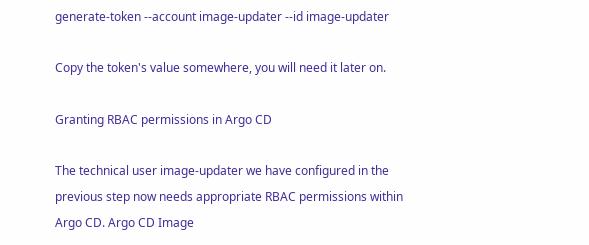generate-token --account image-updater --id image-updater

Copy the token's value somewhere, you will need it later on.

Granting RBAC permissions in Argo CD

The technical user image-updater we have configured in the previous step now needs appropriate RBAC permissions within Argo CD. Argo CD Image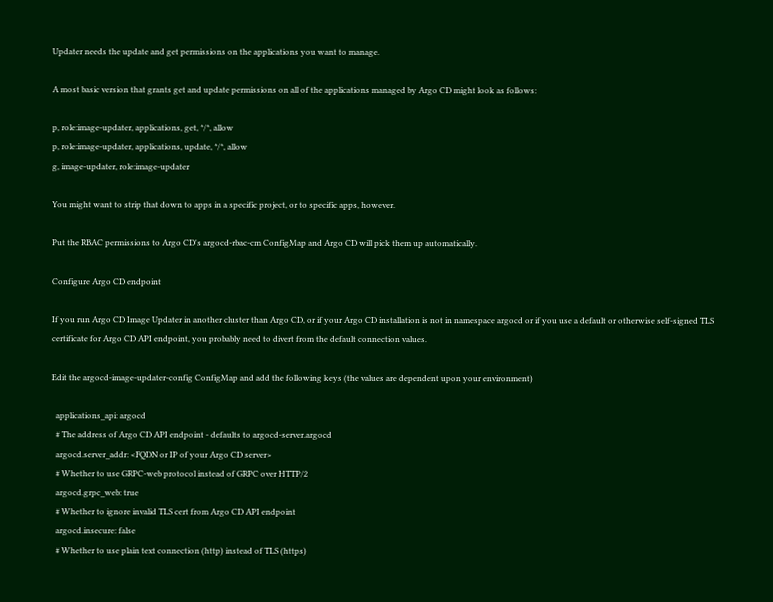Updater needs the update and get permissions on the applications you want to manage.

A most basic version that grants get and update permissions on all of the applications managed by Argo CD might look as follows:

p, role:image-updater, applications, get, */*, allow
p, role:image-updater, applications, update, */*, allow
g, image-updater, role:image-updater

You might want to strip that down to apps in a specific project, or to specific apps, however.

Put the RBAC permissions to Argo CD's argocd-rbac-cm ConfigMap and Argo CD will pick them up automatically.

Configure Argo CD endpoint

If you run Argo CD Image Updater in another cluster than Argo CD, or if your Argo CD installation is not in namespace argocd or if you use a default or otherwise self-signed TLS certificate for Argo CD API endpoint, you probably need to divert from the default connection values.

Edit the argocd-image-updater-config ConfigMap and add the following keys (the values are dependent upon your environment)

  applications_api: argocd
  # The address of Argo CD API endpoint - defaults to argocd-server.argocd
  argocd.server_addr: <FQDN or IP of your Argo CD server>
  # Whether to use GRPC-web protocol instead of GRPC over HTTP/2
  argocd.grpc_web: true
  # Whether to ignore invalid TLS cert from Argo CD API endpoint
  argocd.insecure: false
  # Whether to use plain text connection (http) instead of TLS (https)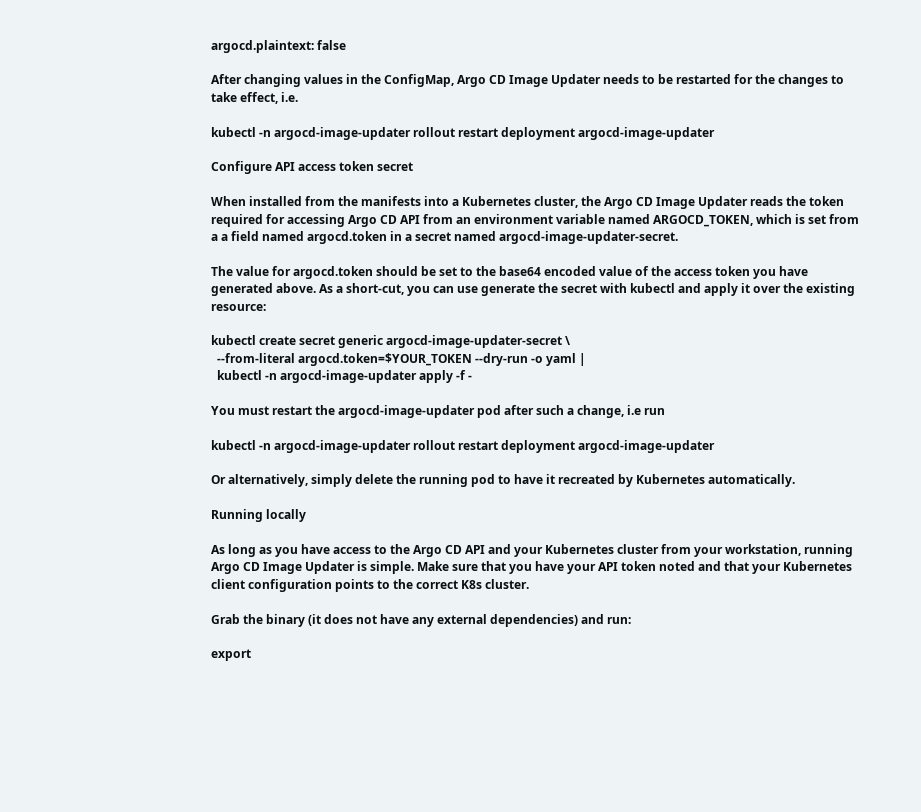argocd.plaintext: false

After changing values in the ConfigMap, Argo CD Image Updater needs to be restarted for the changes to take effect, i.e.

kubectl -n argocd-image-updater rollout restart deployment argocd-image-updater

Configure API access token secret

When installed from the manifests into a Kubernetes cluster, the Argo CD Image Updater reads the token required for accessing Argo CD API from an environment variable named ARGOCD_TOKEN, which is set from a a field named argocd.token in a secret named argocd-image-updater-secret.

The value for argocd.token should be set to the base64 encoded value of the access token you have generated above. As a short-cut, you can use generate the secret with kubectl and apply it over the existing resource:

kubectl create secret generic argocd-image-updater-secret \
  --from-literal argocd.token=$YOUR_TOKEN --dry-run -o yaml |
  kubectl -n argocd-image-updater apply -f -

You must restart the argocd-image-updater pod after such a change, i.e run

kubectl -n argocd-image-updater rollout restart deployment argocd-image-updater

Or alternatively, simply delete the running pod to have it recreated by Kubernetes automatically.

Running locally

As long as you have access to the Argo CD API and your Kubernetes cluster from your workstation, running Argo CD Image Updater is simple. Make sure that you have your API token noted and that your Kubernetes client configuration points to the correct K8s cluster.

Grab the binary (it does not have any external dependencies) and run:

export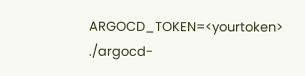ARGOCD_TOKEN=<yourtoken>
./argocd-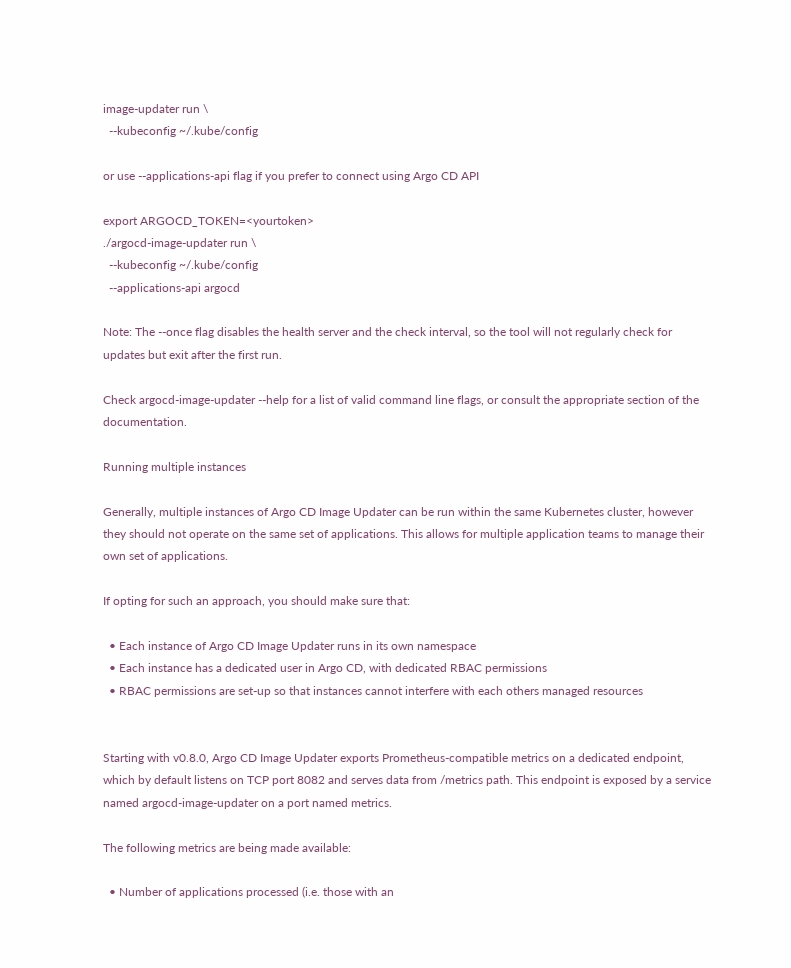image-updater run \
  --kubeconfig ~/.kube/config

or use --applications-api flag if you prefer to connect using Argo CD API

export ARGOCD_TOKEN=<yourtoken>
./argocd-image-updater run \
  --kubeconfig ~/.kube/config
  --applications-api argocd

Note: The --once flag disables the health server and the check interval, so the tool will not regularly check for updates but exit after the first run.

Check argocd-image-updater --help for a list of valid command line flags, or consult the appropriate section of the documentation.

Running multiple instances

Generally, multiple instances of Argo CD Image Updater can be run within the same Kubernetes cluster, however they should not operate on the same set of applications. This allows for multiple application teams to manage their own set of applications.

If opting for such an approach, you should make sure that:

  • Each instance of Argo CD Image Updater runs in its own namespace
  • Each instance has a dedicated user in Argo CD, with dedicated RBAC permissions
  • RBAC permissions are set-up so that instances cannot interfere with each others managed resources


Starting with v0.8.0, Argo CD Image Updater exports Prometheus-compatible metrics on a dedicated endpoint, which by default listens on TCP port 8082 and serves data from /metrics path. This endpoint is exposed by a service named argocd-image-updater on a port named metrics.

The following metrics are being made available:

  • Number of applications processed (i.e. those with an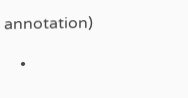annotation)

    •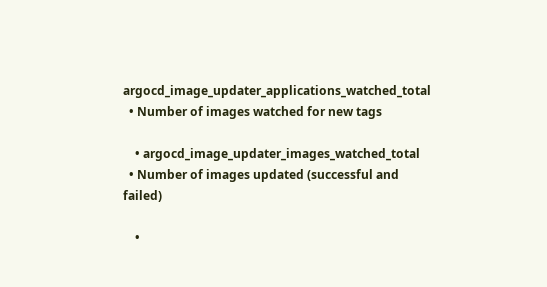argocd_image_updater_applications_watched_total
  • Number of images watched for new tags

    • argocd_image_updater_images_watched_total
  • Number of images updated (successful and failed)

    •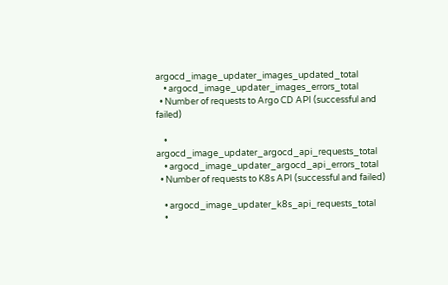argocd_image_updater_images_updated_total
    • argocd_image_updater_images_errors_total
  • Number of requests to Argo CD API (successful and failed)

    • argocd_image_updater_argocd_api_requests_total
    • argocd_image_updater_argocd_api_errors_total
  • Number of requests to K8s API (successful and failed)

    • argocd_image_updater_k8s_api_requests_total
    •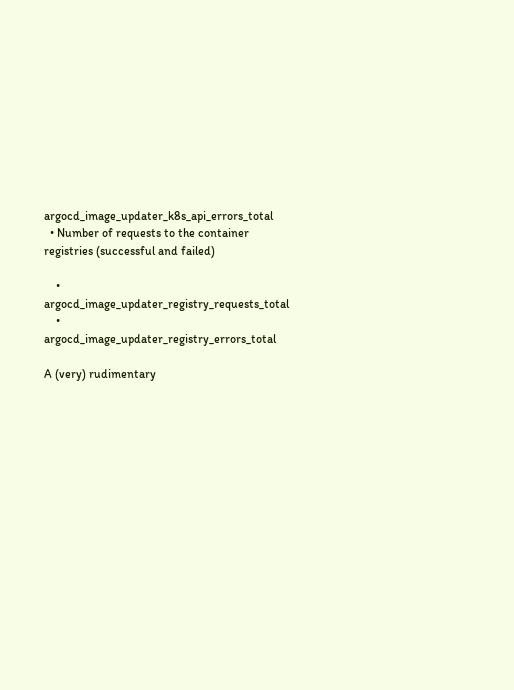argocd_image_updater_k8s_api_errors_total
  • Number of requests to the container registries (successful and failed)

    • argocd_image_updater_registry_requests_total
    • argocd_image_updater_registry_errors_total

A (very) rudimentary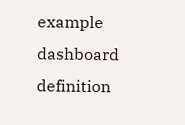example dashboard definition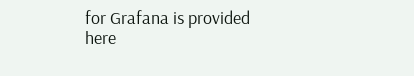for Grafana is provided here